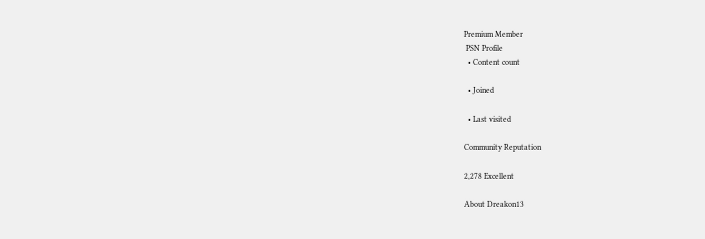Premium Member
 PSN Profile
  • Content count

  • Joined

  • Last visited

Community Reputation

2,278 Excellent

About Dreakon13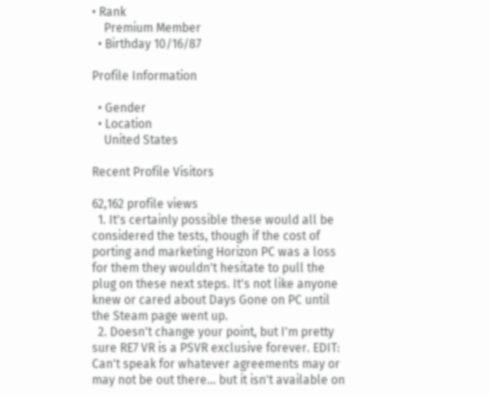• Rank
    Premium Member
  • Birthday 10/16/87

Profile Information

  • Gender
  • Location
    United States

Recent Profile Visitors

62,162 profile views
  1. It's certainly possible these would all be considered the tests, though if the cost of porting and marketing Horizon PC was a loss for them they wouldn't hesitate to pull the plug on these next steps. It's not like anyone knew or cared about Days Gone on PC until the Steam page went up.
  2. Doesn't change your point, but I'm pretty sure RE7 VR is a PSVR exclusive forever. EDIT: Can't speak for whatever agreements may or may not be out there... but it isn't available on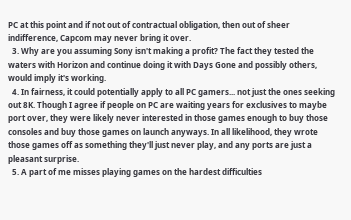PC at this point and if not out of contractual obligation, then out of sheer indifference, Capcom may never bring it over.
  3. Why are you assuming Sony isn't making a profit? The fact they tested the waters with Horizon and continue doing it with Days Gone and possibly others, would imply it's working.
  4. In fairness, it could potentially apply to all PC gamers... not just the ones seeking out 8K. Though I agree if people on PC are waiting years for exclusives to maybe port over, they were likely never interested in those games enough to buy those consoles and buy those games on launch anyways. In all likelihood, they wrote those games off as something they'll just never play, and any ports are just a pleasant surprise.
  5. A part of me misses playing games on the hardest difficulties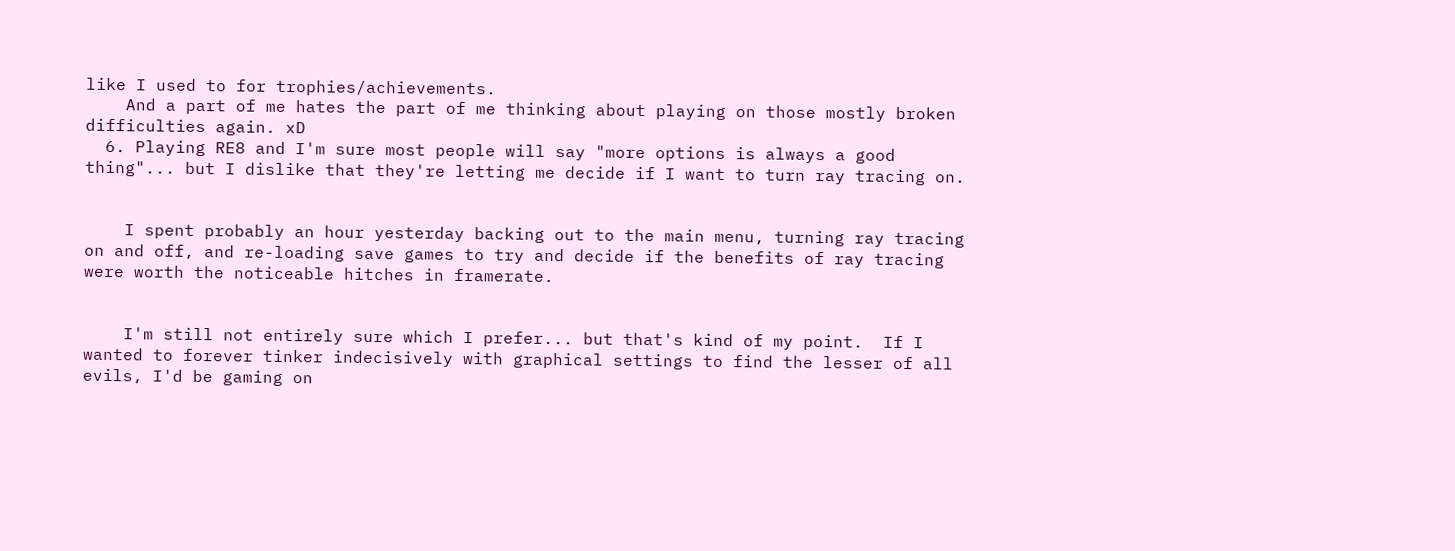like I used to for trophies/achievements.
    And a part of me hates the part of me thinking about playing on those mostly broken difficulties again. xD
  6. Playing RE8 and I'm sure most people will say "more options is always a good thing"... but I dislike that they're letting me decide if I want to turn ray tracing on.


    I spent probably an hour yesterday backing out to the main menu, turning ray tracing on and off, and re-loading save games to try and decide if the benefits of ray tracing were worth the noticeable hitches in framerate.


    I'm still not entirely sure which I prefer... but that's kind of my point.  If I wanted to forever tinker indecisively with graphical settings to find the lesser of all evils, I'd be gaming on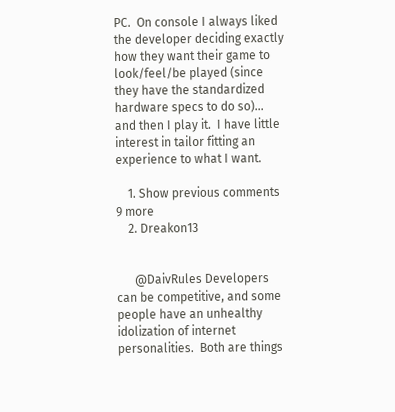PC.  On console I always liked the developer deciding exactly how they want their game to look/feel/be played (since they have the standardized hardware specs to do so)... and then I play it.  I have little interest in tailor fitting an experience to what I want.

    1. Show previous comments  9 more
    2. Dreakon13


      @DaivRules Developers can be competitive, and some people have an unhealthy idolization of internet personalities.  Both are things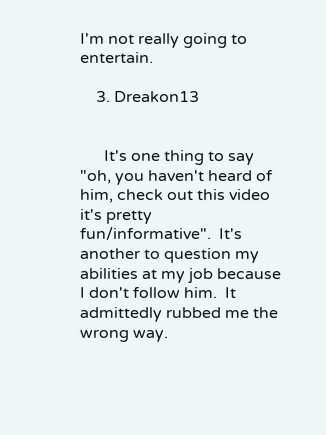I'm not really going to entertain.

    3. Dreakon13


      It's one thing to say "oh, you haven't heard of him, check out this video it's pretty fun/informative".  It's another to question my abilities at my job because I don't follow him.  It admittedly rubbed me the wrong way.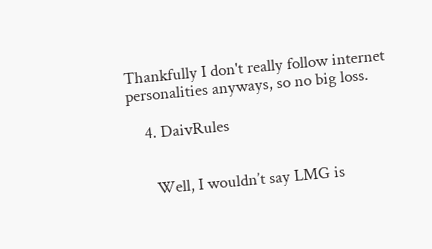Thankfully I don't really follow internet personalities anyways, so no big loss.

    4. DaivRules


      Well, I wouldn’t say LMG is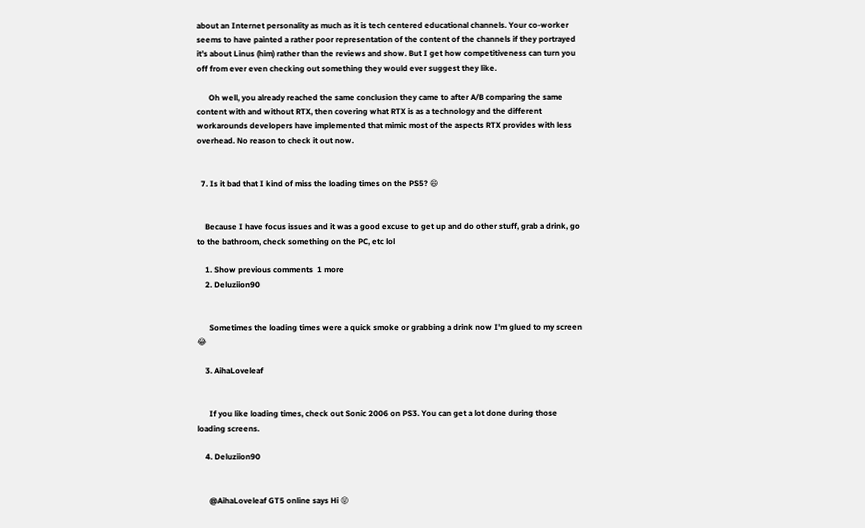about an Internet personality as much as it is tech centered educational channels. Your co-worker seems to have painted a rather poor representation of the content of the channels if they portrayed it’s about Linus (him) rather than the reviews and show. But I get how competitiveness can turn you off from ever even checking out something they would ever suggest they like.

      Oh well, you already reached the same conclusion they came to after A/B comparing the same content with and without RTX, then covering what RTX is as a technology and the different workarounds developers have implemented that mimic most of the aspects RTX provides with less overhead. No reason to check it out now.


  7. Is it bad that I kind of miss the loading times on the PS5? 😄


    Because I have focus issues and it was a good excuse to get up and do other stuff, grab a drink, go to the bathroom, check something on the PC, etc lol

    1. Show previous comments  1 more
    2. Deluziion90


      Sometimes the loading times were a quick smoke or grabbing a drink now I'm glued to my screen 😂

    3. AihaLoveleaf


      If you like loading times, check out Sonic 2006 on PS3. You can get a lot done during those loading screens.

    4. Deluziion90


      @AihaLoveleaf GT5 online says Hi 😝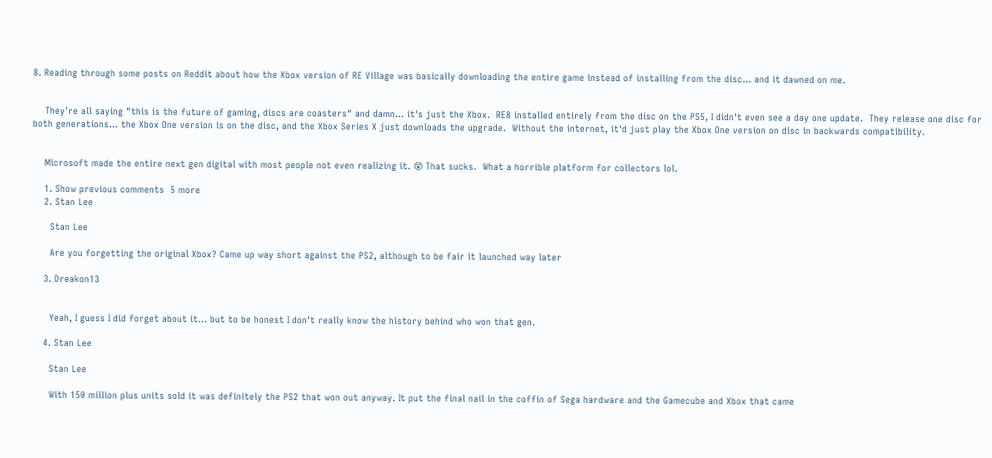8. Reading through some posts on Reddit about how the Xbox version of RE Village was basically downloading the entire game instead of installing from the disc... and it dawned on me.


    They're all saying "this is the future of gaming, discs are coasters" and damn... it's just the Xbox.  RE8 installed entirely from the disc on the PS5, I didn't even see a day one update.  They release one disc for both generations... the Xbox One version is on the disc, and the Xbox Series X just downloads the upgrade.  Without the internet, it'd just play the Xbox One version on disc in backwards compatibility.


    Microsoft made the entire next gen digital with most people not even realizing it. 😵 That sucks.  What a horrible platform for collectors lol.

    1. Show previous comments  5 more
    2. Stan Lee

      Stan Lee

      Are you forgetting the original Xbox? Came up way short against the PS2, although to be fair it launched way later

    3. Dreakon13


      Yeah, I guess I did forget about it... but to be honest I don't really know the history behind who won that gen.

    4. Stan Lee

      Stan Lee

      With 150 million plus units sold it was definitely the PS2 that won out anyway. It put the final nail in the coffin of Sega hardware and the Gamecube and Xbox that came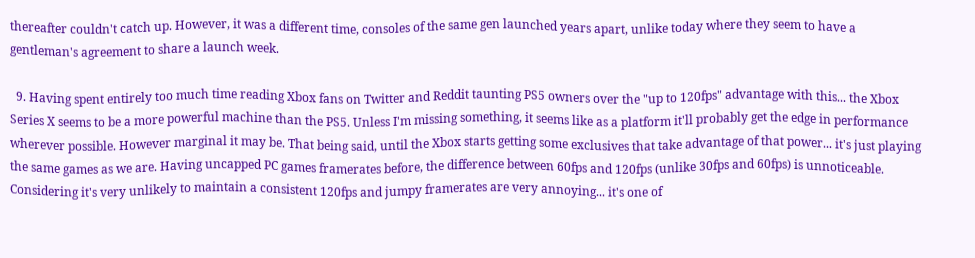thereafter couldn't catch up. However, it was a different time, consoles of the same gen launched years apart, unlike today where they seem to have a gentleman's agreement to share a launch week.

  9. Having spent entirely too much time reading Xbox fans on Twitter and Reddit taunting PS5 owners over the "up to 120fps" advantage with this... the Xbox Series X seems to be a more powerful machine than the PS5. Unless I'm missing something, it seems like as a platform it'll probably get the edge in performance wherever possible. However marginal it may be. That being said, until the Xbox starts getting some exclusives that take advantage of that power... it's just playing the same games as we are. Having uncapped PC games framerates before, the difference between 60fps and 120fps (unlike 30fps and 60fps) is unnoticeable. Considering it's very unlikely to maintain a consistent 120fps and jumpy framerates are very annoying... it's one of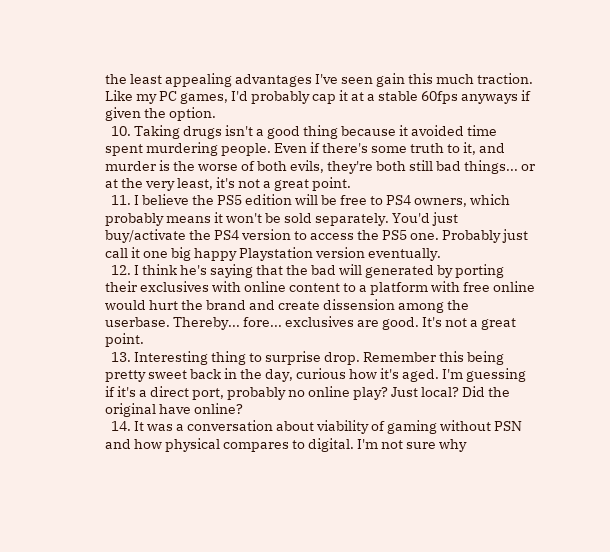the least appealing advantages I've seen gain this much traction. Like my PC games, I'd probably cap it at a stable 60fps anyways if given the option.
  10. Taking drugs isn't a good thing because it avoided time spent murdering people. Even if there's some truth to it, and murder is the worse of both evils, they're both still bad things... or at the very least, it's not a great point.
  11. I believe the PS5 edition will be free to PS4 owners, which probably means it won't be sold separately. You'd just buy/activate the PS4 version to access the PS5 one. Probably just call it one big happy Playstation version eventually.
  12. I think he's saying that the bad will generated by porting their exclusives with online content to a platform with free online would hurt the brand and create dissension among the userbase. Thereby... fore... exclusives are good. It's not a great point.
  13. Interesting thing to surprise drop. Remember this being pretty sweet back in the day, curious how it's aged. I'm guessing if it's a direct port, probably no online play? Just local? Did the original have online?
  14. It was a conversation about viability of gaming without PSN and how physical compares to digital. I'm not sure why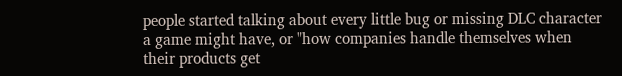people started talking about every little bug or missing DLC character a game might have, or "how companies handle themselves when their products get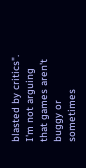blasted by critics". I'm not arguing that games aren't buggy or sometimes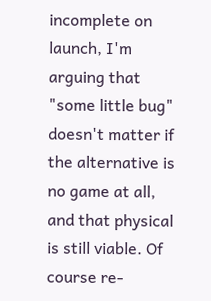incomplete on launch, I'm arguing that "some little bug" doesn't matter if the alternative is no game at all, and that physical is still viable. Of course re-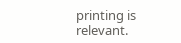printing is relevant.